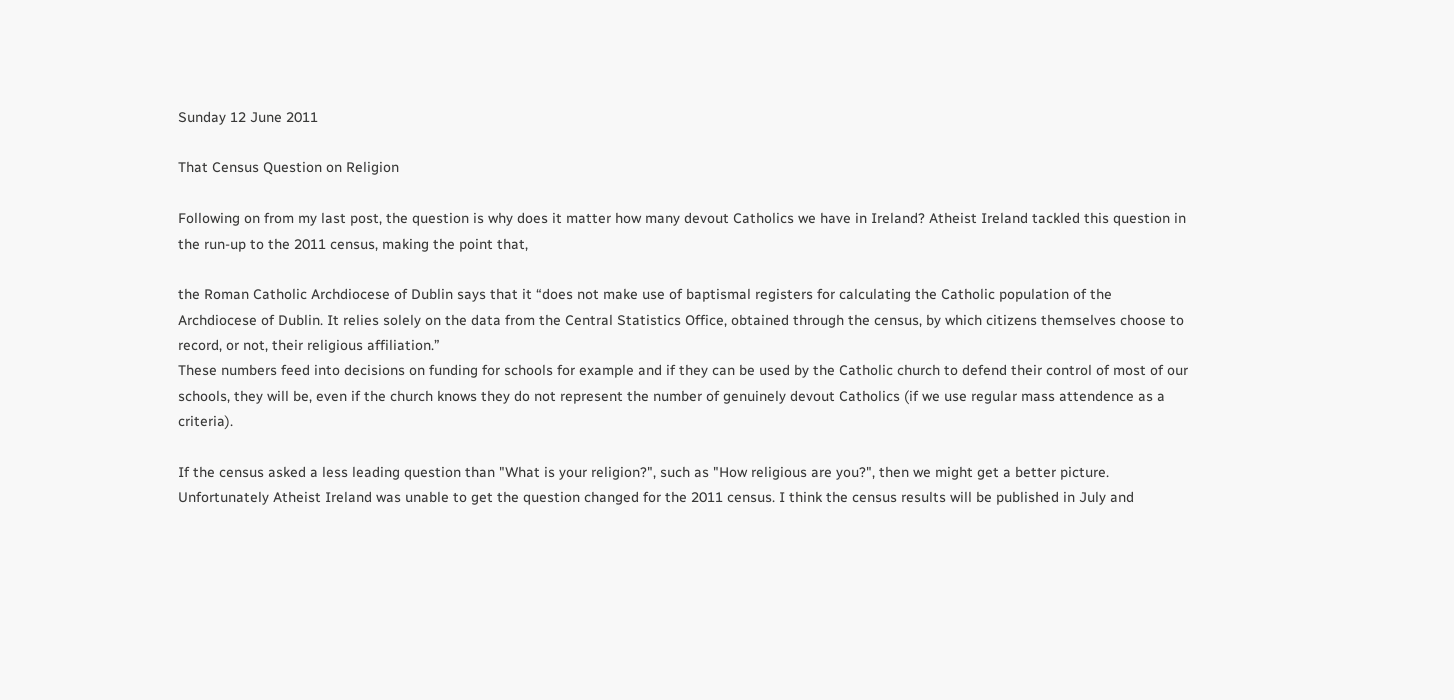Sunday 12 June 2011

That Census Question on Religion

Following on from my last post, the question is why does it matter how many devout Catholics we have in Ireland? Atheist Ireland tackled this question in the run-up to the 2011 census, making the point that,

the Roman Catholic Archdiocese of Dublin says that it “does not make use of baptismal registers for calculating the Catholic population of the Archdiocese of Dublin. It relies solely on the data from the Central Statistics Office, obtained through the census, by which citizens themselves choose to record, or not, their religious affiliation.”
These numbers feed into decisions on funding for schools for example and if they can be used by the Catholic church to defend their control of most of our schools, they will be, even if the church knows they do not represent the number of genuinely devout Catholics (if we use regular mass attendence as a criteria).

If the census asked a less leading question than "What is your religion?", such as "How religious are you?", then we might get a better picture. Unfortunately Atheist Ireland was unable to get the question changed for the 2011 census. I think the census results will be published in July and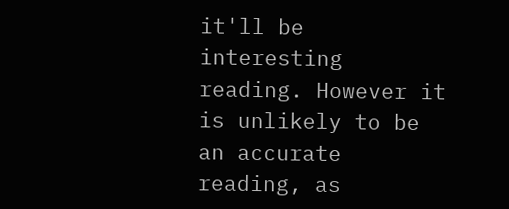it'll be interesting reading. However it is unlikely to be an accurate reading, as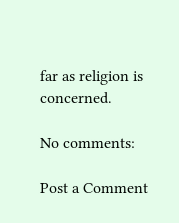far as religion is concerned.

No comments:

Post a Comment